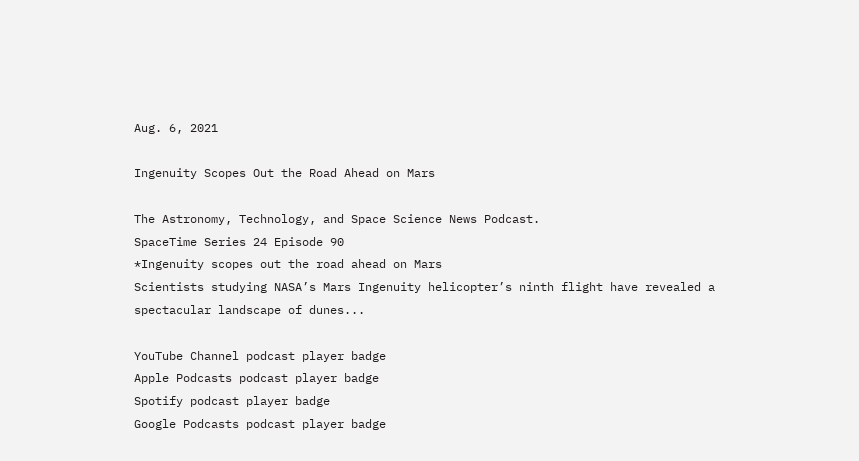Aug. 6, 2021

Ingenuity Scopes Out the Road Ahead on Mars

The Astronomy, Technology, and Space Science News Podcast.
SpaceTime Series 24 Episode 90
*Ingenuity scopes out the road ahead on Mars
Scientists studying NASA’s Mars Ingenuity helicopter’s ninth flight have revealed a spectacular landscape of dunes...

YouTube Channel podcast player badge
Apple Podcasts podcast player badge
Spotify podcast player badge
Google Podcasts podcast player badge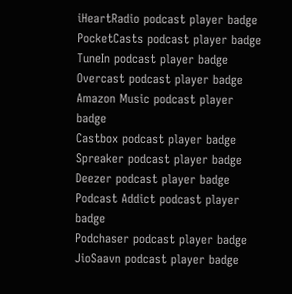iHeartRadio podcast player badge
PocketCasts podcast player badge
TuneIn podcast player badge
Overcast podcast player badge
Amazon Music podcast player badge
Castbox podcast player badge
Spreaker podcast player badge
Deezer podcast player badge
Podcast Addict podcast player badge
Podchaser podcast player badge
JioSaavn podcast player badge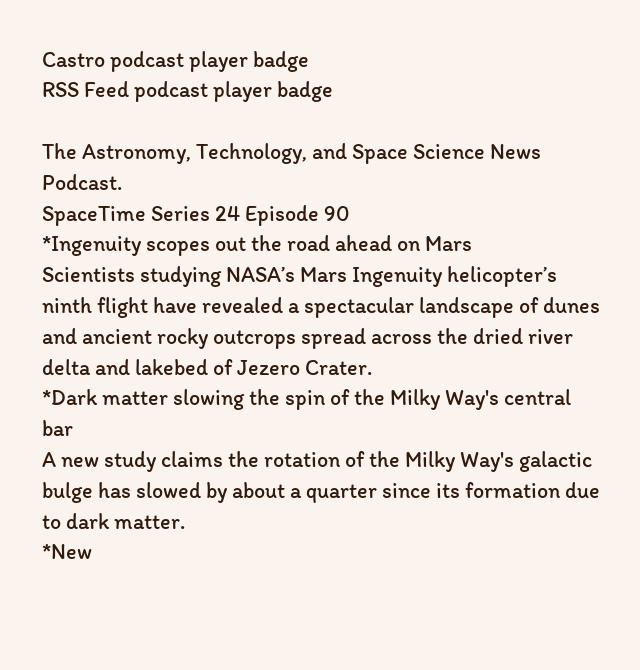Castro podcast player badge
RSS Feed podcast player badge

The Astronomy, Technology, and Space Science News Podcast.
SpaceTime Series 24 Episode 90
*Ingenuity scopes out the road ahead on Mars
Scientists studying NASA’s Mars Ingenuity helicopter’s ninth flight have revealed a spectacular landscape of dunes and ancient rocky outcrops spread across the dried river delta and lakebed of Jezero Crater.
*Dark matter slowing the spin of the Milky Way's central bar
A new study claims the rotation of the Milky Way's galactic bulge has slowed by about a quarter since its formation due to dark matter.
*New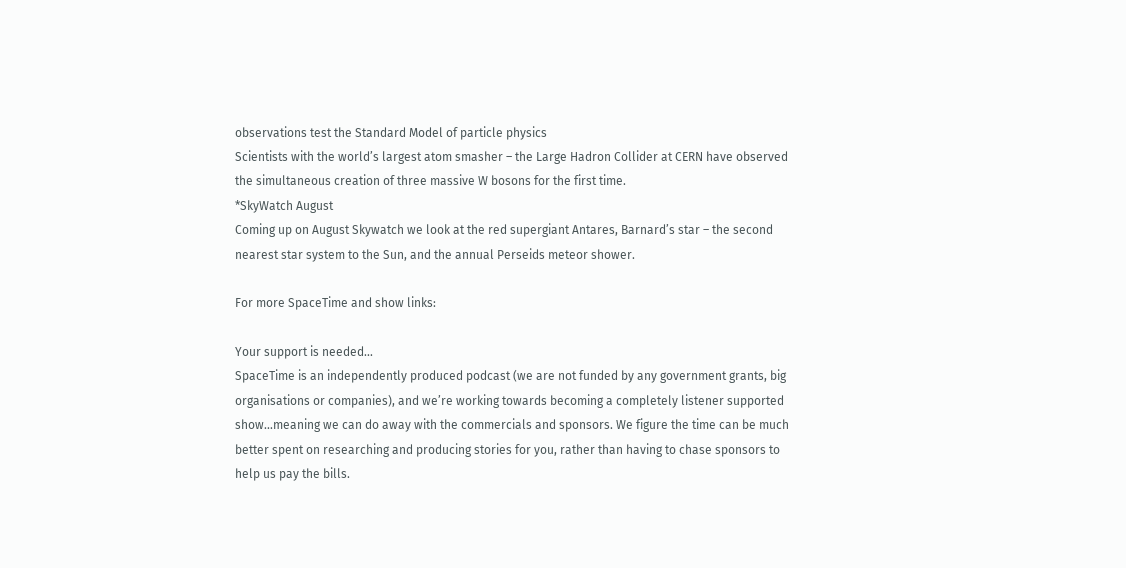observations test the Standard Model of particle physics
Scientists with the world’s largest atom smasher – the Large Hadron Collider at CERN have observed the simultaneous creation of three massive W bosons for the first time.
*SkyWatch August
Coming up on August Skywatch we look at the red supergiant Antares, Barnard’s star – the second nearest star system to the Sun, and the annual Perseids meteor shower.

For more SpaceTime and show links:

Your support is needed...
SpaceTime is an independently produced podcast (we are not funded by any government grants, big organisations or companies), and we’re working towards becoming a completely listener supported show...meaning we can do away with the commercials and sponsors. We figure the time can be much better spent on researching and producing stories for you, rather than having to chase sponsors to help us pay the bills.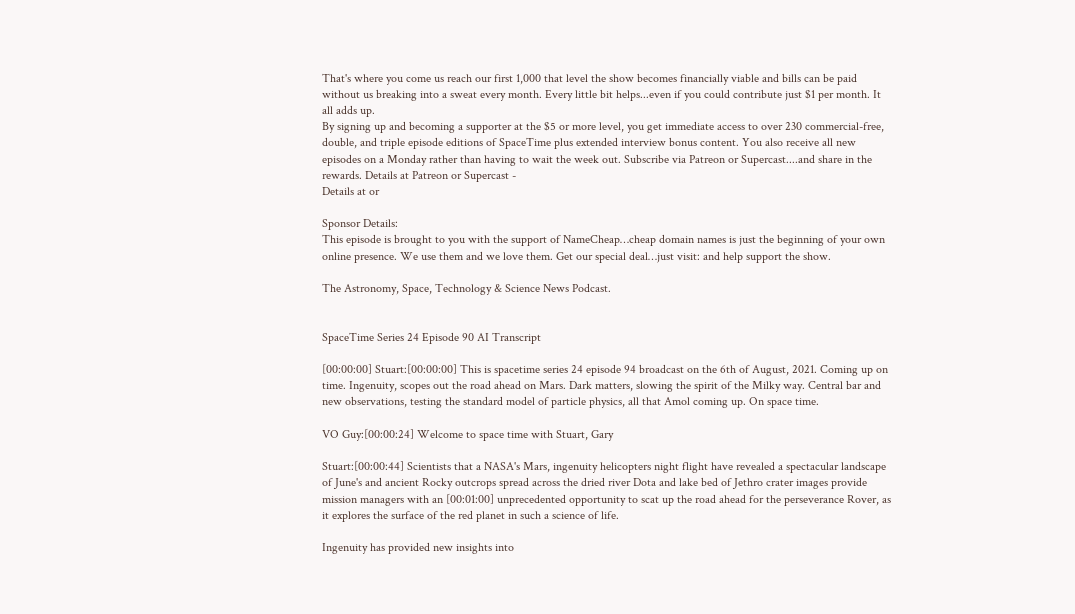That's where you come us reach our first 1,000 that level the show becomes financially viable and bills can be paid without us breaking into a sweat every month. Every little bit helps...even if you could contribute just $1 per month. It all adds up.
By signing up and becoming a supporter at the $5 or more level, you get immediate access to over 230 commercial-free, double, and triple episode editions of SpaceTime plus extended interview bonus content. You also receive all new episodes on a Monday rather than having to wait the week out. Subscribe via Patreon or Supercast....and share in the rewards. Details at Patreon or Supercast -
Details at or

Sponsor Details:
This episode is brought to you with the support of NameCheap…cheap domain names is just the beginning of your own online presence. We use them and we love them. Get our special deal…just visit: and help support the show.

The Astronomy, Space, Technology & Science News Podcast.


SpaceTime Series 24 Episode 90 AI Transcript

[00:00:00] Stuart:[00:00:00] This is spacetime series 24 episode 94 broadcast on the 6th of August, 2021. Coming up on time. Ingenuity, scopes out the road ahead on Mars. Dark matters, slowing the spirit of the Milky way. Central bar and new observations, testing the standard model of particle physics, all that Amol coming up. On space time.

VO Guy:[00:00:24] Welcome to space time with Stuart, Gary

Stuart:[00:00:44] Scientists that a NASA's Mars, ingenuity helicopters night flight have revealed a spectacular landscape of June's and ancient Rocky outcrops spread across the dried river Dota and lake bed of Jethro crater images provide mission managers with an [00:01:00] unprecedented opportunity to scat up the road ahead for the perseverance Rover, as it explores the surface of the red planet in such a science of life.

Ingenuity has provided new insights into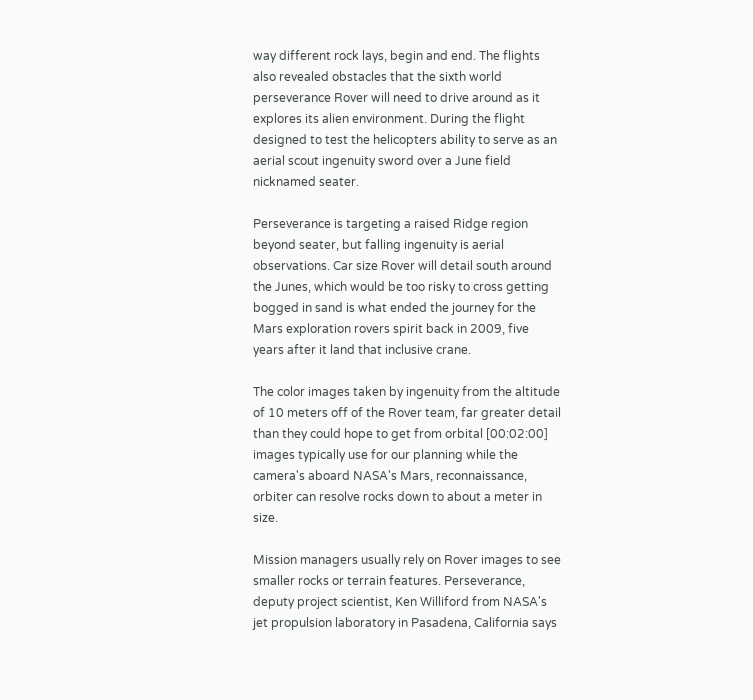way different rock lays, begin and end. The flights also revealed obstacles that the sixth world perseverance Rover will need to drive around as it explores its alien environment. During the flight designed to test the helicopters ability to serve as an aerial scout ingenuity sword over a June field nicknamed seater.

Perseverance is targeting a raised Ridge region beyond seater, but falling ingenuity is aerial observations. Car size Rover will detail south around the Junes, which would be too risky to cross getting bogged in sand is what ended the journey for the Mars exploration rovers spirit back in 2009, five years after it land that inclusive crane.

The color images taken by ingenuity from the altitude of 10 meters off of the Rover team, far greater detail than they could hope to get from orbital [00:02:00] images typically use for our planning while the camera's aboard NASA's Mars, reconnaissance, orbiter can resolve rocks down to about a meter in size.

Mission managers usually rely on Rover images to see smaller rocks or terrain features. Perseverance, deputy project scientist, Ken Williford from NASA's jet propulsion laboratory in Pasadena, California says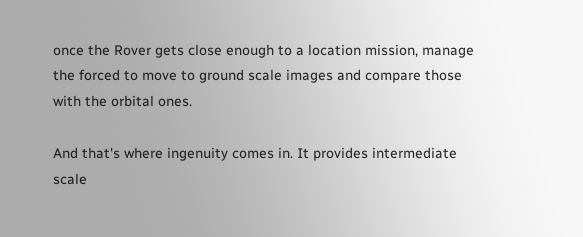once the Rover gets close enough to a location mission, manage the forced to move to ground scale images and compare those with the orbital ones.

And that's where ingenuity comes in. It provides intermediate scale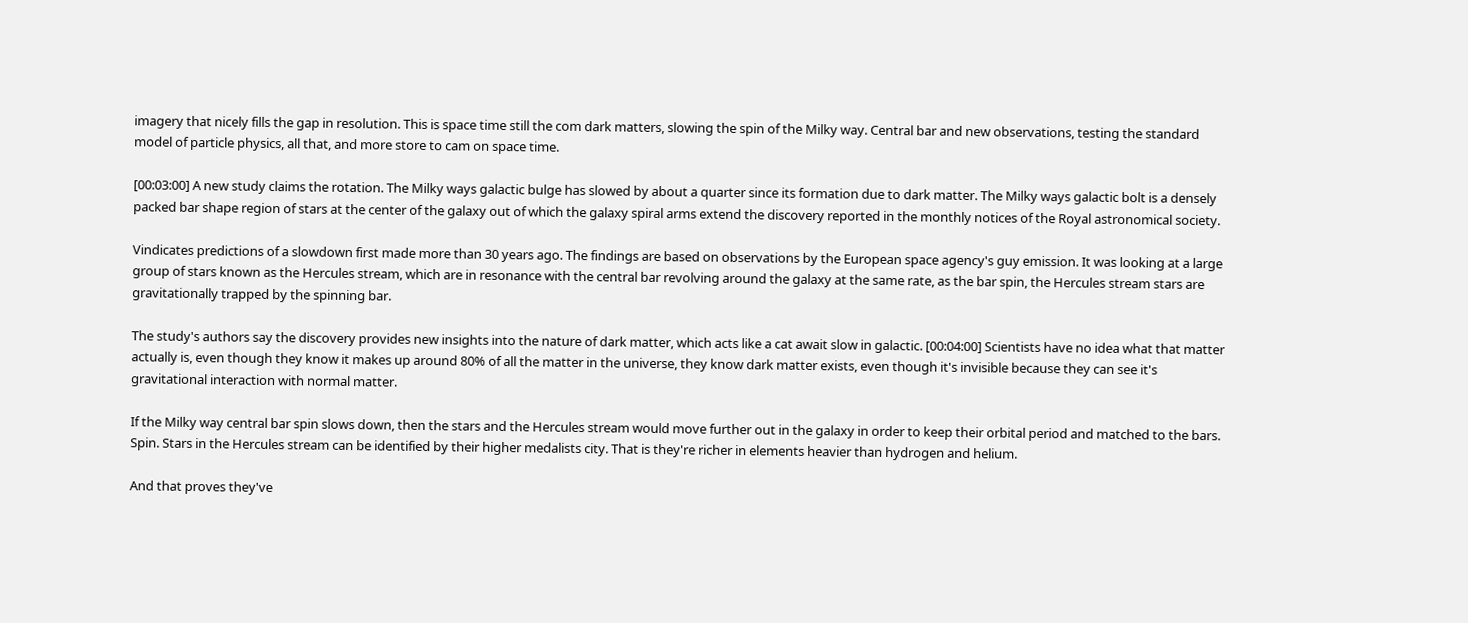imagery that nicely fills the gap in resolution. This is space time still the com dark matters, slowing the spin of the Milky way. Central bar and new observations, testing the standard model of particle physics, all that, and more store to cam on space time.

[00:03:00] A new study claims the rotation. The Milky ways galactic bulge has slowed by about a quarter since its formation due to dark matter. The Milky ways galactic bolt is a densely packed bar shape region of stars at the center of the galaxy out of which the galaxy spiral arms extend the discovery reported in the monthly notices of the Royal astronomical society.

Vindicates predictions of a slowdown first made more than 30 years ago. The findings are based on observations by the European space agency's guy emission. It was looking at a large group of stars known as the Hercules stream, which are in resonance with the central bar revolving around the galaxy at the same rate, as the bar spin, the Hercules stream stars are gravitationally trapped by the spinning bar.

The study's authors say the discovery provides new insights into the nature of dark matter, which acts like a cat await slow in galactic. [00:04:00] Scientists have no idea what that matter actually is, even though they know it makes up around 80% of all the matter in the universe, they know dark matter exists, even though it's invisible because they can see it's gravitational interaction with normal matter.

If the Milky way central bar spin slows down, then the stars and the Hercules stream would move further out in the galaxy in order to keep their orbital period and matched to the bars. Spin. Stars in the Hercules stream can be identified by their higher medalists city. That is they're richer in elements heavier than hydrogen and helium.

And that proves they've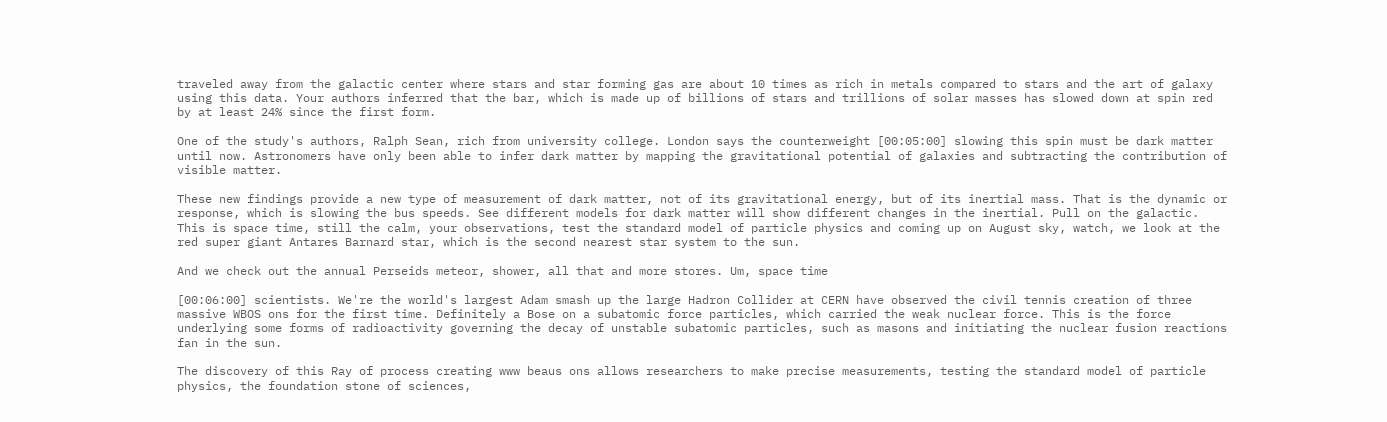traveled away from the galactic center where stars and star forming gas are about 10 times as rich in metals compared to stars and the art of galaxy using this data. Your authors inferred that the bar, which is made up of billions of stars and trillions of solar masses has slowed down at spin red by at least 24% since the first form.

One of the study's authors, Ralph Sean, rich from university college. London says the counterweight [00:05:00] slowing this spin must be dark matter until now. Astronomers have only been able to infer dark matter by mapping the gravitational potential of galaxies and subtracting the contribution of visible matter.

These new findings provide a new type of measurement of dark matter, not of its gravitational energy, but of its inertial mass. That is the dynamic or response, which is slowing the bus speeds. See different models for dark matter will show different changes in the inertial. Pull on the galactic. This is space time, still the calm, your observations, test the standard model of particle physics and coming up on August sky, watch, we look at the red super giant Antares Barnard star, which is the second nearest star system to the sun.

And we check out the annual Perseids meteor, shower, all that and more stores. Um, space time

[00:06:00] scientists. We're the world's largest Adam smash up the large Hadron Collider at CERN have observed the civil tennis creation of three massive WBOS ons for the first time. Definitely a Bose on a subatomic force particles, which carried the weak nuclear force. This is the force underlying some forms of radioactivity governing the decay of unstable subatomic particles, such as masons and initiating the nuclear fusion reactions fan in the sun.

The discovery of this Ray of process creating www beaus ons allows researchers to make precise measurements, testing the standard model of particle physics, the foundation stone of sciences,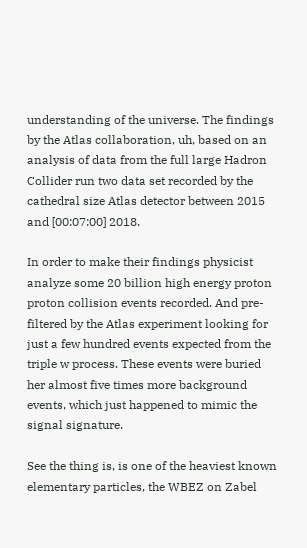understanding of the universe. The findings by the Atlas collaboration, uh, based on an analysis of data from the full large Hadron Collider run two data set recorded by the cathedral size Atlas detector between 2015 and [00:07:00] 2018.

In order to make their findings physicist analyze some 20 billion high energy proton proton collision events recorded. And pre-filtered by the Atlas experiment looking for just a few hundred events expected from the triple w process. These events were buried her almost five times more background events, which just happened to mimic the signal signature.

See the thing is, is one of the heaviest known elementary particles, the WBEZ on Zabel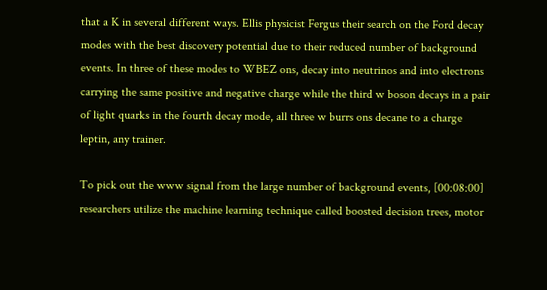that a K in several different ways. Ellis physicist Fergus their search on the Ford decay modes with the best discovery potential due to their reduced number of background events. In three of these modes to WBEZ ons, decay into neutrinos and into electrons  carrying the same positive and negative charge while the third w boson decays in a pair of light quarks in the fourth decay mode, all three w burrs ons decane to a charge leptin, any trainer.

To pick out the www signal from the large number of background events, [00:08:00] researchers utilize the machine learning technique called boosted decision trees, motor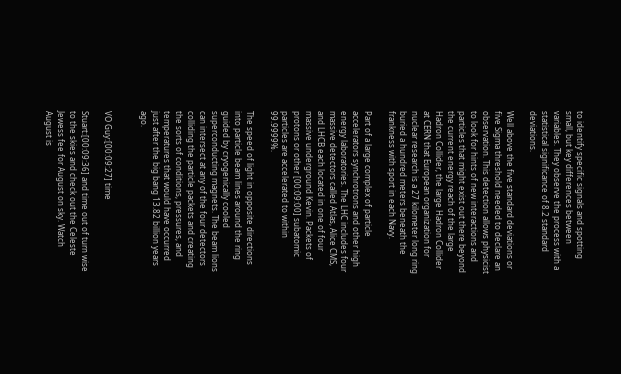to identify specific signals and spotting small, but key differences between variables. They observe the process with a statistical significance of 8.2 standard deviations.

Well above the five standard deviations or five Sigma threshold needed to declare an observation. This detection allows physicist to look for hints of new interactions and particles that might exist out there beyond the current energy reach of the large Hadron Collider, the large Hadron Collider at CERN that European organization for nuclear research is a 27 kilometer long ring buried a hundred meters beneath the frankness with sport in each Navy.

Part of a large complex of particle accelerators synchrotrons and other high energy laboratories. The LHC includes four massive detectors called Atlas, Alice CMS, and LHCB each located in one of four massive underground Kevin. Packets of protons or other [00:09:00] subatomic particles are accelerated to within 99.9999%.

The speed of light in opposite directions into particle beam lines around the ring guided by cryogenically cooled superconducting magnets. The beam lions can intersect at any of the four detectors colliding the particle packets and creating the sorts of conditions, pressures, and temperatures that would have occurred just after the big bang 13.82 billion years ago.


VO Guy:[00:09:27] time

Stuart:[00:09:36] and time out of turn wise to the skies and check out the Celeste Jewess fee for August on sky. Watch August is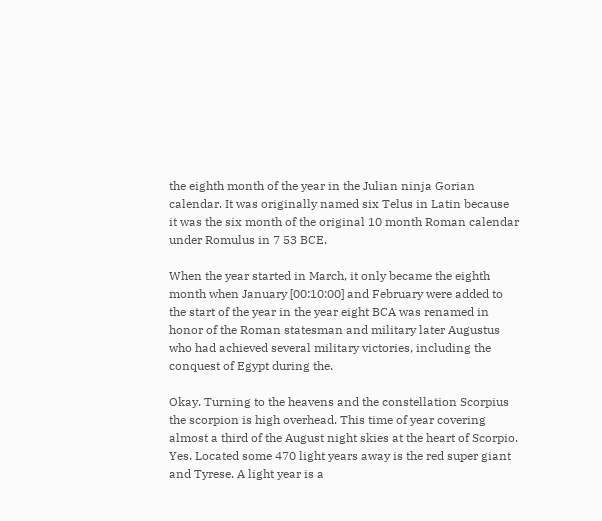the eighth month of the year in the Julian ninja Gorian calendar. It was originally named six Telus in Latin because it was the six month of the original 10 month Roman calendar under Romulus in 7 53 BCE.

When the year started in March, it only became the eighth month when January [00:10:00] and February were added to the start of the year in the year eight BCA was renamed in honor of the Roman statesman and military later Augustus who had achieved several military victories, including the conquest of Egypt during the.

Okay. Turning to the heavens and the constellation Scorpius the scorpion is high overhead. This time of year covering almost a third of the August night skies at the heart of Scorpio. Yes. Located some 470 light years away is the red super giant and Tyrese. A light year is a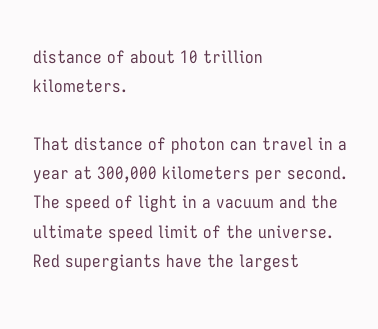distance of about 10 trillion kilometers.

That distance of photon can travel in a year at 300,000 kilometers per second. The speed of light in a vacuum and the ultimate speed limit of the universe. Red supergiants have the largest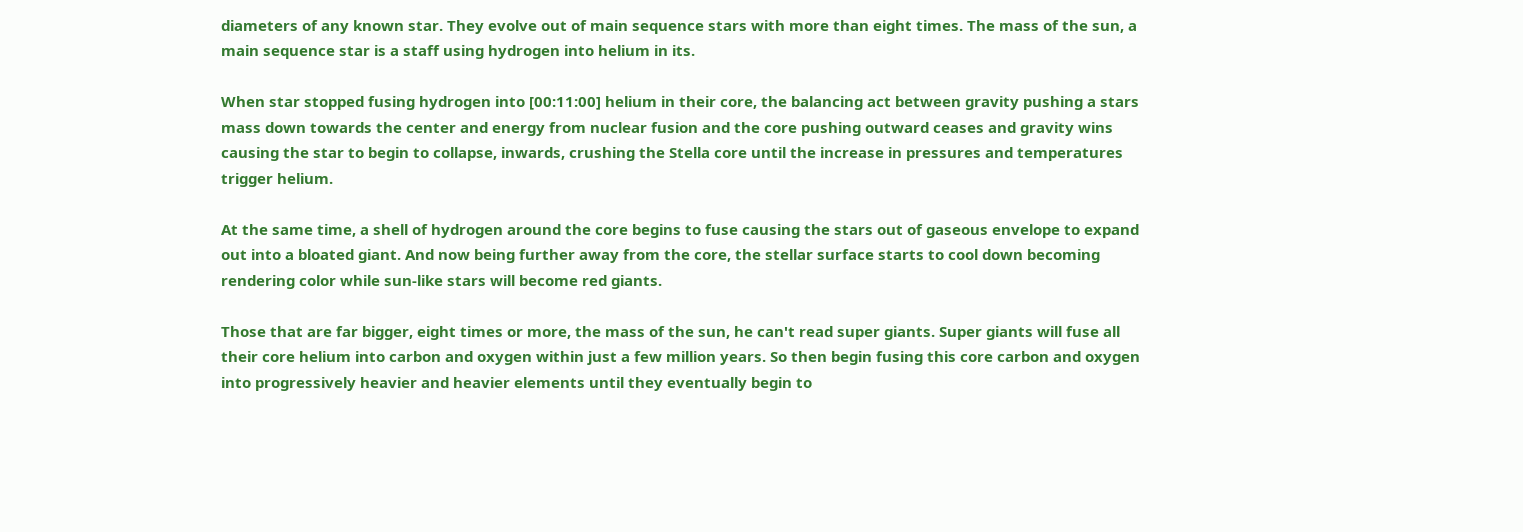diameters of any known star. They evolve out of main sequence stars with more than eight times. The mass of the sun, a main sequence star is a staff using hydrogen into helium in its.

When star stopped fusing hydrogen into [00:11:00] helium in their core, the balancing act between gravity pushing a stars mass down towards the center and energy from nuclear fusion and the core pushing outward ceases and gravity wins causing the star to begin to collapse, inwards, crushing the Stella core until the increase in pressures and temperatures trigger helium.

At the same time, a shell of hydrogen around the core begins to fuse causing the stars out of gaseous envelope to expand out into a bloated giant. And now being further away from the core, the stellar surface starts to cool down becoming rendering color while sun-like stars will become red giants.

Those that are far bigger, eight times or more, the mass of the sun, he can't read super giants. Super giants will fuse all their core helium into carbon and oxygen within just a few million years. So then begin fusing this core carbon and oxygen into progressively heavier and heavier elements until they eventually begin to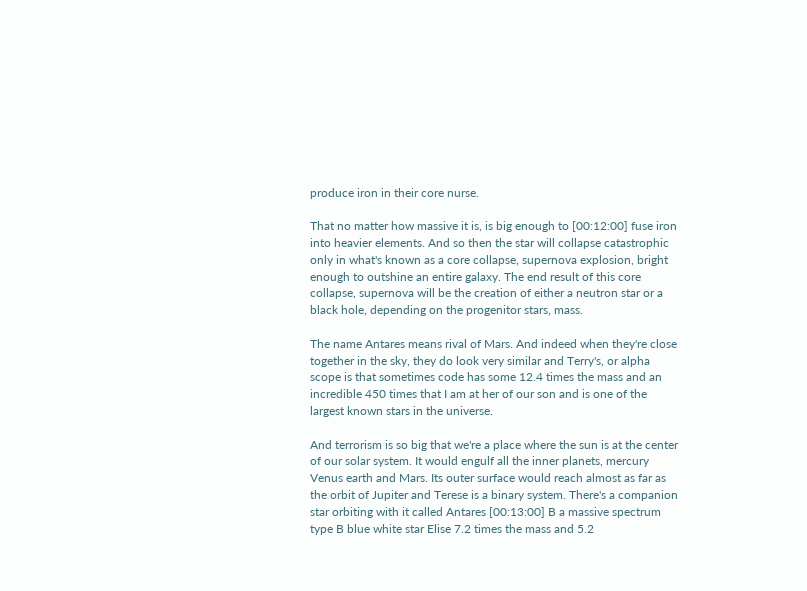produce iron in their core nurse.

That no matter how massive it is, is big enough to [00:12:00] fuse iron into heavier elements. And so then the star will collapse catastrophic only in what's known as a core collapse, supernova explosion, bright enough to outshine an entire galaxy. The end result of this core collapse, supernova will be the creation of either a neutron star or a black hole, depending on the progenitor stars, mass.

The name Antares means rival of Mars. And indeed when they're close together in the sky, they do look very similar and Terry's, or alpha scope is that sometimes code has some 12.4 times the mass and an incredible 450 times that I am at her of our son and is one of the largest known stars in the universe.

And terrorism is so big that we're a place where the sun is at the center of our solar system. It would engulf all the inner planets, mercury Venus earth and Mars. Its outer surface would reach almost as far as the orbit of Jupiter and Terese is a binary system. There's a companion star orbiting with it called Antares [00:13:00] B a massive spectrum type B blue white star Elise 7.2 times the mass and 5.2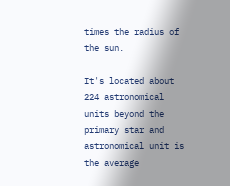times the radius of the sun.

It's located about 224 astronomical units beyond the primary star and astronomical unit is the average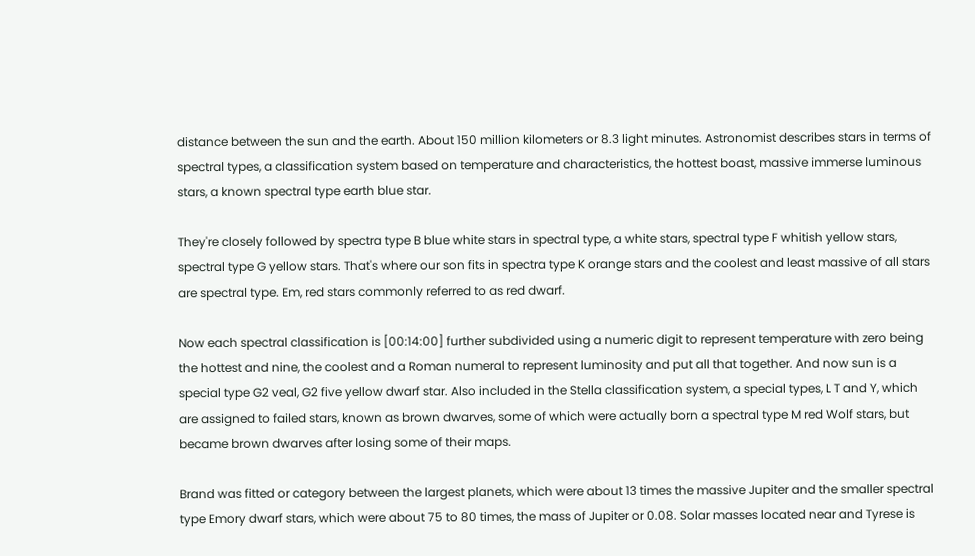distance between the sun and the earth. About 150 million kilometers or 8.3 light minutes. Astronomist describes stars in terms of spectral types, a classification system based on temperature and characteristics, the hottest boast, massive immerse luminous stars, a known spectral type earth blue star.

They're closely followed by spectra type B blue white stars in spectral type, a white stars, spectral type F whitish yellow stars, spectral type G yellow stars. That's where our son fits in spectra type K orange stars and the coolest and least massive of all stars are spectral type. Em, red stars commonly referred to as red dwarf.

Now each spectral classification is [00:14:00] further subdivided using a numeric digit to represent temperature with zero being the hottest and nine, the coolest and a Roman numeral to represent luminosity and put all that together. And now sun is a special type G2 veal, G2 five yellow dwarf star. Also included in the Stella classification system, a special types, L T and Y, which are assigned to failed stars, known as brown dwarves, some of which were actually born a spectral type M red Wolf stars, but became brown dwarves after losing some of their maps.

Brand was fitted or category between the largest planets, which were about 13 times the massive Jupiter and the smaller spectral type Emory dwarf stars, which were about 75 to 80 times, the mass of Jupiter or 0.08. Solar masses located near and Tyrese is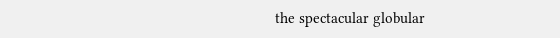the spectacular globular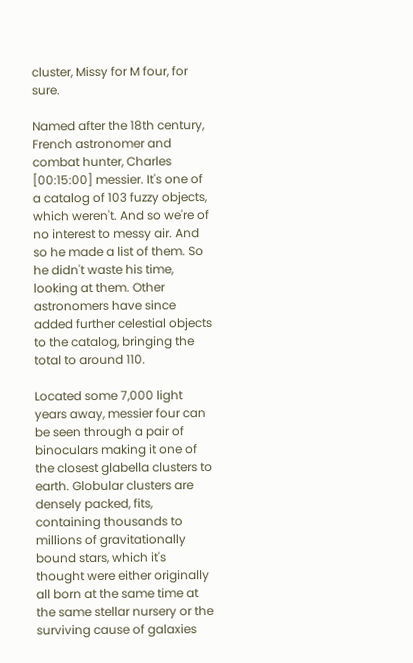cluster, Missy for M four, for sure.

Named after the 18th century, French astronomer and combat hunter, Charles [00:15:00] messier. It's one of a catalog of 103 fuzzy objects, which weren't. And so we're of no interest to messy air. And so he made a list of them. So he didn't waste his time, looking at them. Other astronomers have since added further celestial objects to the catalog, bringing the total to around 110.

Located some 7,000 light years away, messier four can be seen through a pair of binoculars making it one of the closest glabella clusters to earth. Globular clusters are densely packed, fits, containing thousands to millions of gravitationally bound stars, which it's thought were either originally all born at the same time at the same stellar nursery or the surviving cause of galaxies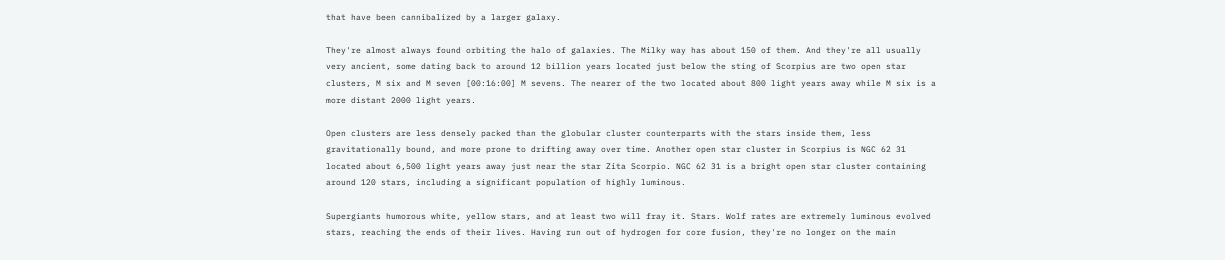that have been cannibalized by a larger galaxy.

They're almost always found orbiting the halo of galaxies. The Milky way has about 150 of them. And they're all usually very ancient, some dating back to around 12 billion years located just below the sting of Scorpius are two open star clusters, M six and M seven [00:16:00] M sevens. The nearer of the two located about 800 light years away while M six is a more distant 2000 light years.

Open clusters are less densely packed than the globular cluster counterparts with the stars inside them, less gravitationally bound, and more prone to drifting away over time. Another open star cluster in Scorpius is NGC 62 31 located about 6,500 light years away just near the star Zita Scorpio. NGC 62 31 is a bright open star cluster containing around 120 stars, including a significant population of highly luminous.

Supergiants humorous white, yellow stars, and at least two will fray it. Stars. Wolf rates are extremely luminous evolved stars, reaching the ends of their lives. Having run out of hydrogen for core fusion, they're no longer on the main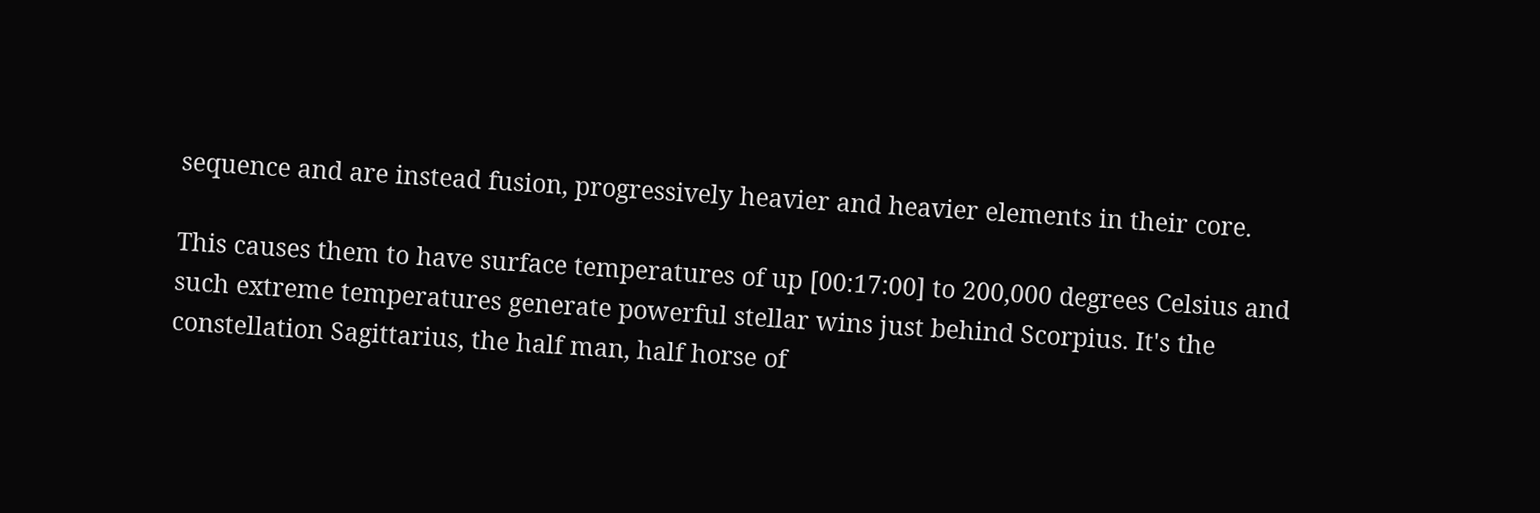sequence and are instead fusion, progressively heavier and heavier elements in their core.

This causes them to have surface temperatures of up [00:17:00] to 200,000 degrees Celsius and such extreme temperatures generate powerful stellar wins just behind Scorpius. It's the constellation Sagittarius, the half man, half horse of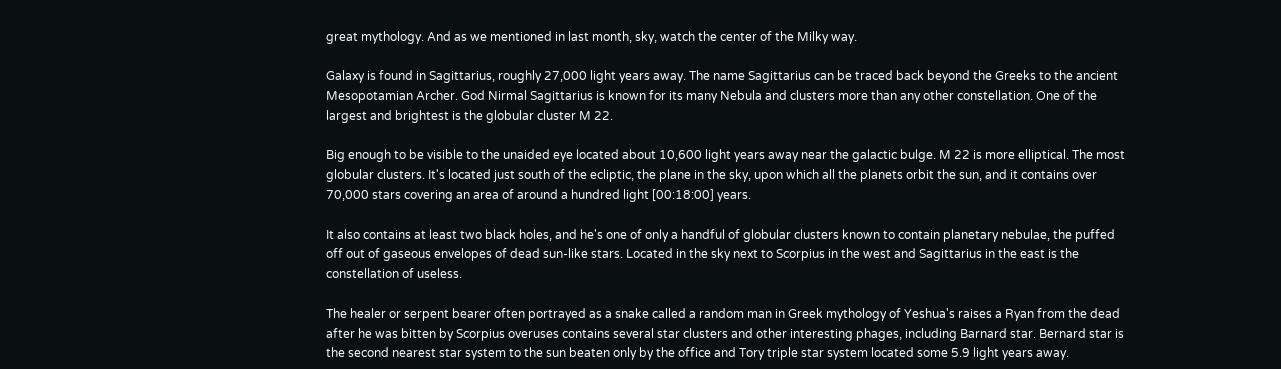great mythology. And as we mentioned in last month, sky, watch the center of the Milky way.

Galaxy is found in Sagittarius, roughly 27,000 light years away. The name Sagittarius can be traced back beyond the Greeks to the ancient Mesopotamian Archer. God Nirmal Sagittarius is known for its many Nebula and clusters more than any other constellation. One of the largest and brightest is the globular cluster M 22.

Big enough to be visible to the unaided eye located about 10,600 light years away near the galactic bulge. M 22 is more elliptical. The most globular clusters. It's located just south of the ecliptic, the plane in the sky, upon which all the planets orbit the sun, and it contains over 70,000 stars covering an area of around a hundred light [00:18:00] years.

It also contains at least two black holes, and he's one of only a handful of globular clusters known to contain planetary nebulae, the puffed off out of gaseous envelopes of dead sun-like stars. Located in the sky next to Scorpius in the west and Sagittarius in the east is the constellation of useless.

The healer or serpent bearer often portrayed as a snake called a random man in Greek mythology of Yeshua's raises a Ryan from the dead after he was bitten by Scorpius overuses contains several star clusters and other interesting phages, including Barnard star. Bernard star is the second nearest star system to the sun beaten only by the office and Tory triple star system located some 5.9 light years away.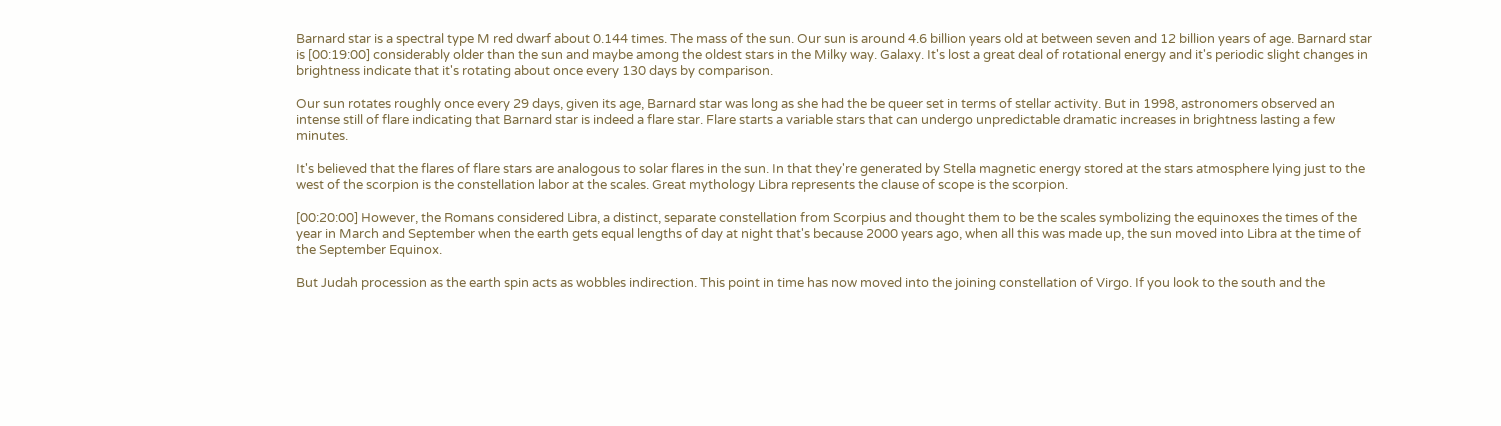Barnard star is a spectral type M red dwarf about 0.144 times. The mass of the sun. Our sun is around 4.6 billion years old at between seven and 12 billion years of age. Barnard star is [00:19:00] considerably older than the sun and maybe among the oldest stars in the Milky way. Galaxy. It's lost a great deal of rotational energy and it's periodic slight changes in brightness indicate that it's rotating about once every 130 days by comparison.

Our sun rotates roughly once every 29 days, given its age, Barnard star was long as she had the be queer set in terms of stellar activity. But in 1998, astronomers observed an intense still of flare indicating that Barnard star is indeed a flare star. Flare starts a variable stars that can undergo unpredictable dramatic increases in brightness lasting a few minutes.

It's believed that the flares of flare stars are analogous to solar flares in the sun. In that they're generated by Stella magnetic energy stored at the stars atmosphere lying just to the west of the scorpion is the constellation labor at the scales. Great mythology Libra represents the clause of scope is the scorpion.

[00:20:00] However, the Romans considered Libra, a distinct, separate constellation from Scorpius and thought them to be the scales symbolizing the equinoxes the times of the year in March and September when the earth gets equal lengths of day at night that's because 2000 years ago, when all this was made up, the sun moved into Libra at the time of the September Equinox.

But Judah procession as the earth spin acts as wobbles indirection. This point in time has now moved into the joining constellation of Virgo. If you look to the south and the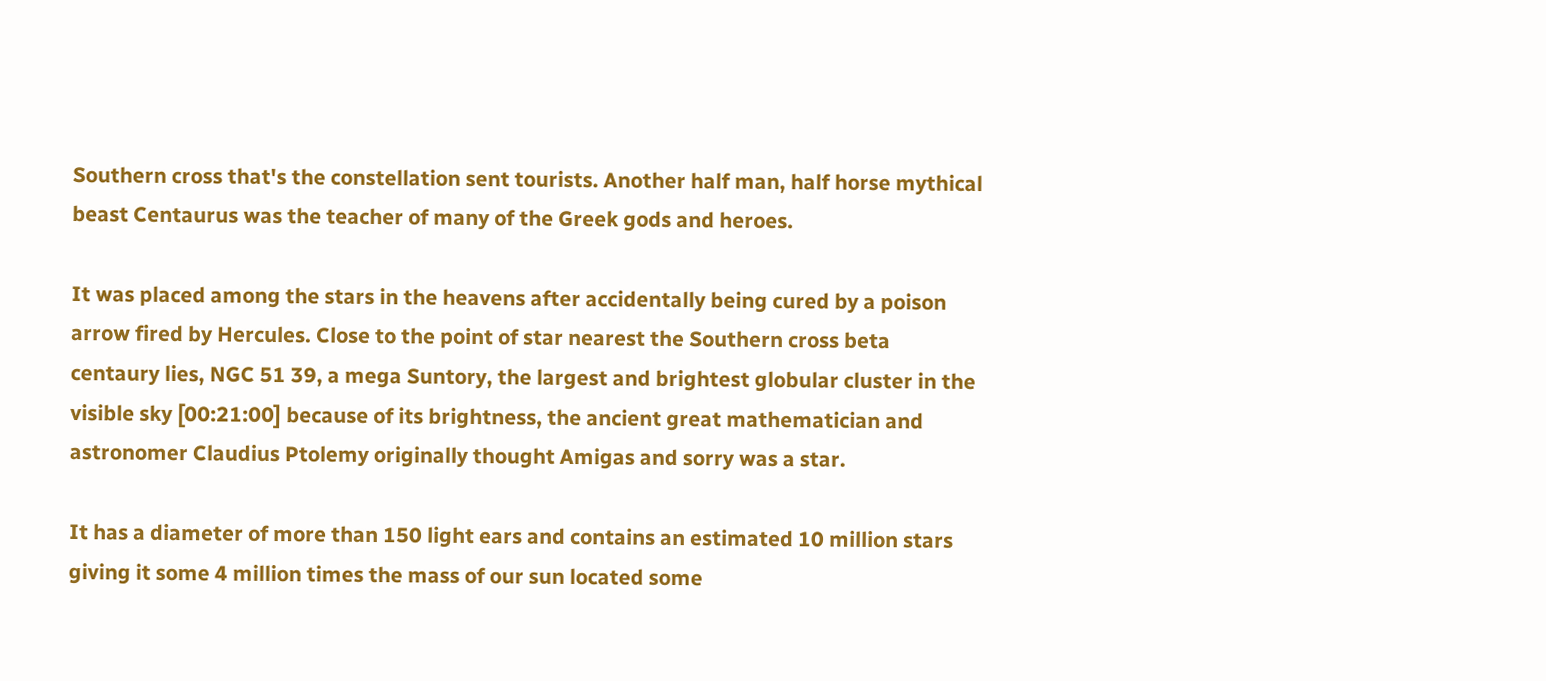Southern cross that's the constellation sent tourists. Another half man, half horse mythical beast Centaurus was the teacher of many of the Greek gods and heroes.

It was placed among the stars in the heavens after accidentally being cured by a poison arrow fired by Hercules. Close to the point of star nearest the Southern cross beta centaury lies, NGC 51 39, a mega Suntory, the largest and brightest globular cluster in the visible sky [00:21:00] because of its brightness, the ancient great mathematician and astronomer Claudius Ptolemy originally thought Amigas and sorry was a star.

It has a diameter of more than 150 light ears and contains an estimated 10 million stars giving it some 4 million times the mass of our sun located some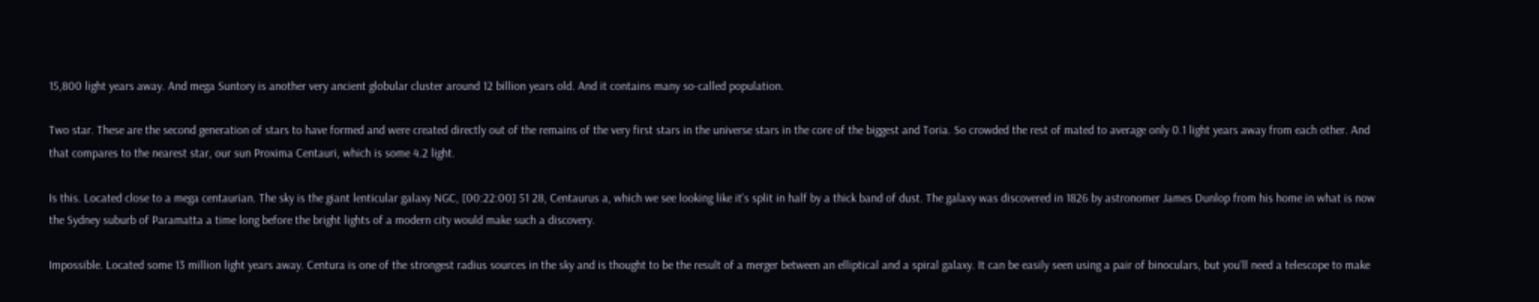15,800 light years away. And mega Suntory is another very ancient globular cluster around 12 billion years old. And it contains many so-called population.

Two star. These are the second generation of stars to have formed and were created directly out of the remains of the very first stars in the universe stars in the core of the biggest and Toria. So crowded the rest of mated to average only 0.1 light years away from each other. And that compares to the nearest star, our sun Proxima Centauri, which is some 4.2 light.

Is this. Located close to a mega centaurian. The sky is the giant lenticular galaxy NGC, [00:22:00] 51 28, Centaurus a, which we see looking like it's split in half by a thick band of dust. The galaxy was discovered in 1826 by astronomer James Dunlop from his home in what is now the Sydney suburb of Paramatta a time long before the bright lights of a modern city would make such a discovery.

Impossible. Located some 13 million light years away. Centura is one of the strongest radius sources in the sky and is thought to be the result of a merger between an elliptical and a spiral galaxy. It can be easily seen using a pair of binoculars, but you'll need a telescope to make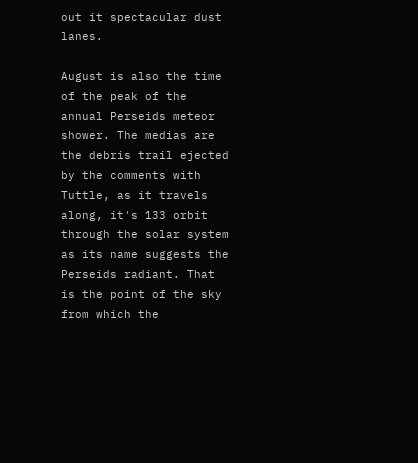out it spectacular dust lanes.

August is also the time of the peak of the annual Perseids meteor shower. The medias are the debris trail ejected by the comments with Tuttle, as it travels along, it's 133 orbit through the solar system as its name suggests the Perseids radiant. That is the point of the sky from which the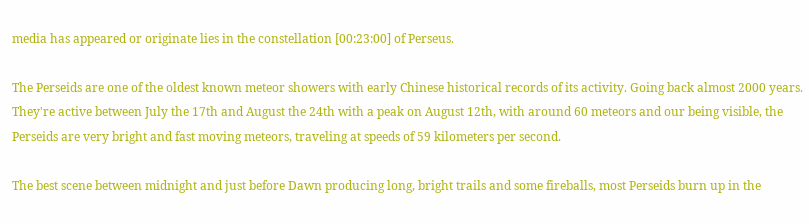media has appeared or originate lies in the constellation [00:23:00] of Perseus.

The Perseids are one of the oldest known meteor showers with early Chinese historical records of its activity. Going back almost 2000 years. They're active between July the 17th and August the 24th with a peak on August 12th, with around 60 meteors and our being visible, the Perseids are very bright and fast moving meteors, traveling at speeds of 59 kilometers per second.

The best scene between midnight and just before Dawn producing long, bright trails and some fireballs, most Perseids burn up in the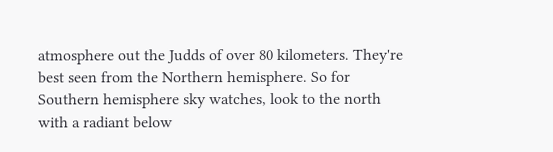atmosphere out the Judds of over 80 kilometers. They're best seen from the Northern hemisphere. So for Southern hemisphere sky watches, look to the north with a radiant below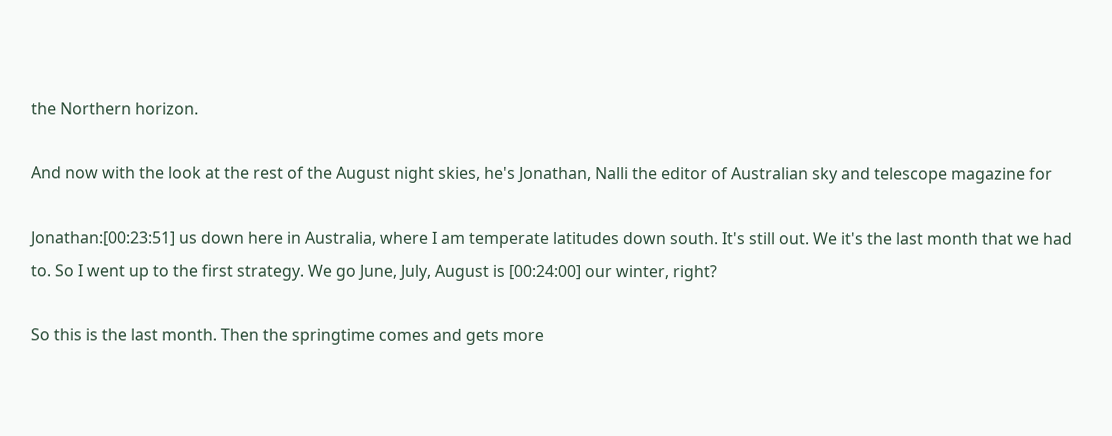the Northern horizon.

And now with the look at the rest of the August night skies, he's Jonathan, Nalli the editor of Australian sky and telescope magazine for

Jonathan:[00:23:51] us down here in Australia, where I am temperate latitudes down south. It's still out. We it's the last month that we had to. So I went up to the first strategy. We go June, July, August is [00:24:00] our winter, right?

So this is the last month. Then the springtime comes and gets more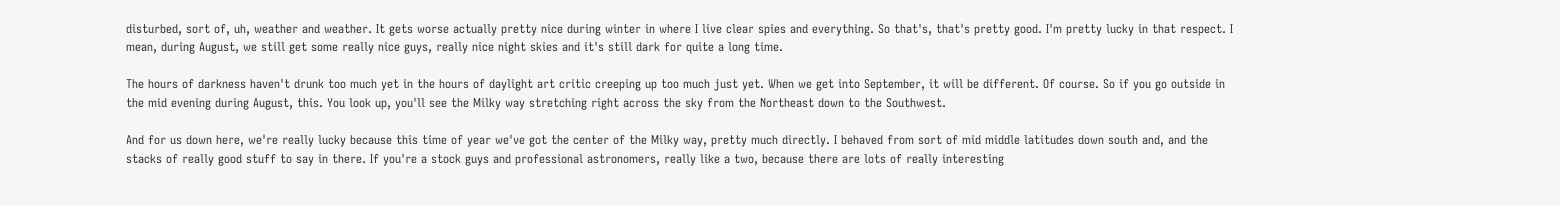disturbed, sort of, uh, weather and weather. It gets worse actually pretty nice during winter in where I live clear spies and everything. So that's, that's pretty good. I'm pretty lucky in that respect. I mean, during August, we still get some really nice guys, really nice night skies and it's still dark for quite a long time.

The hours of darkness haven't drunk too much yet in the hours of daylight art critic creeping up too much just yet. When we get into September, it will be different. Of course. So if you go outside in the mid evening during August, this. You look up, you'll see the Milky way stretching right across the sky from the Northeast down to the Southwest.

And for us down here, we're really lucky because this time of year we've got the center of the Milky way, pretty much directly. I behaved from sort of mid middle latitudes down south and, and the stacks of really good stuff to say in there. If you're a stock guys and professional astronomers, really like a two, because there are lots of really interesting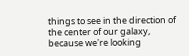things to see in the direction of the center of our galaxy, because we're looking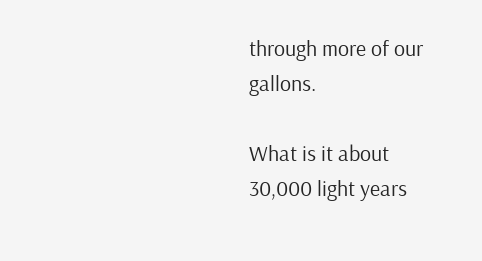through more of our gallons.

What is it about 30,000 light years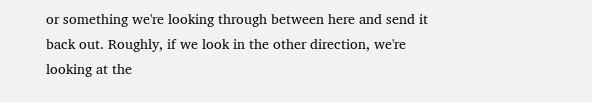or something we're looking through between here and send it back out. Roughly, if we look in the other direction, we're looking at the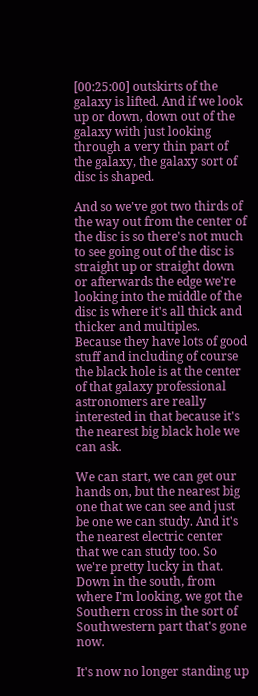[00:25:00] outskirts of the galaxy is lifted. And if we look up or down, down out of the galaxy with just looking through a very thin part of the galaxy, the galaxy sort of disc is shaped.

And so we've got two thirds of the way out from the center of the disc is so there's not much to see going out of the disc is straight up or straight down or afterwards the edge we're looking into the middle of the disc is where it's all thick and thicker and multiples. Because they have lots of good stuff and including of course the black hole is at the center of that galaxy professional astronomers are really interested in that because it's the nearest big black hole we can ask.

We can start, we can get our hands on, but the nearest big one that we can see and just be one we can study. And it's the nearest electric center that we can study too. So we're pretty lucky in that. Down in the south, from where I'm looking, we got the Southern cross in the sort of Southwestern part that's gone now.

It's now no longer standing up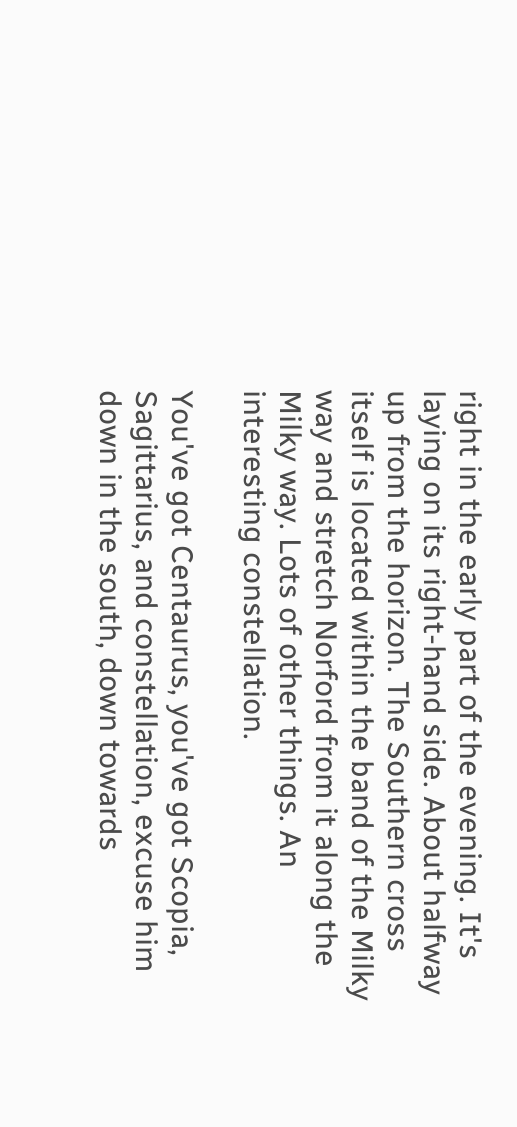right in the early part of the evening. It's laying on its right-hand side. About halfway up from the horizon. The Southern cross itself is located within the band of the Milky way and stretch Norford from it along the Milky way. Lots of other things. An interesting constellation.

You've got Centaurus, you've got Scopia, Sagittarius, and constellation, excuse him down in the south, down towards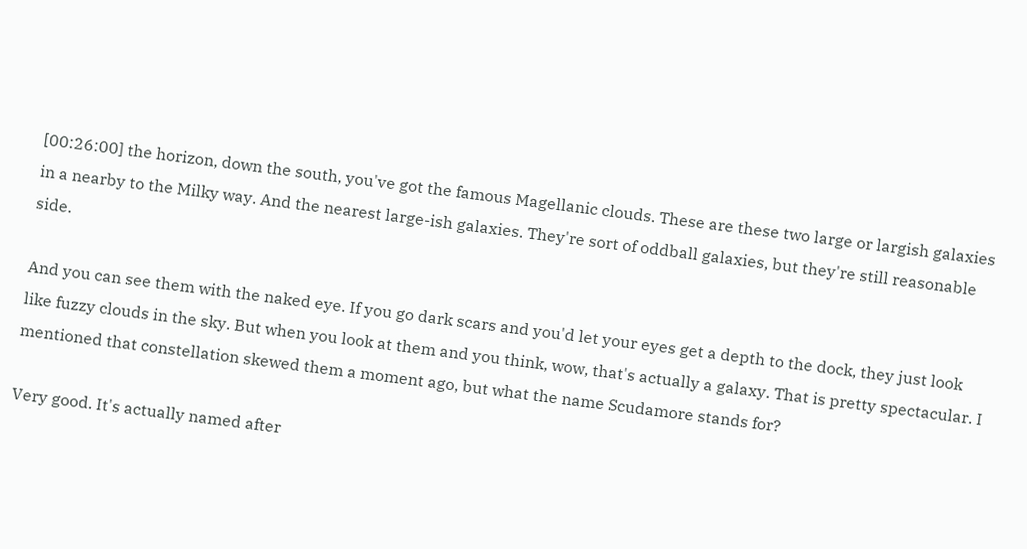[00:26:00] the horizon, down the south, you've got the famous Magellanic clouds. These are these two large or largish galaxies in a nearby to the Milky way. And the nearest large-ish galaxies. They're sort of oddball galaxies, but they're still reasonable side.

And you can see them with the naked eye. If you go dark scars and you'd let your eyes get a depth to the dock, they just look like fuzzy clouds in the sky. But when you look at them and you think, wow, that's actually a galaxy. That is pretty spectacular. I mentioned that constellation skewed them a moment ago, but what the name Scudamore stands for?

Very good. It's actually named after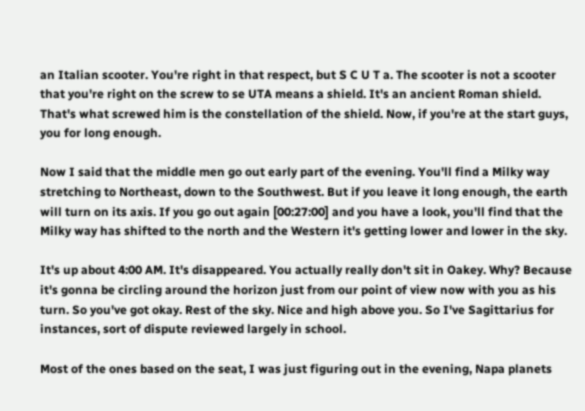an Italian scooter. You're right in that respect, but S C U T a. The scooter is not a scooter that you're right on the screw to se UTA means a shield. It's an ancient Roman shield. That's what screwed him is the constellation of the shield. Now, if you're at the start guys, you for long enough.

Now I said that the middle men go out early part of the evening. You'll find a Milky way stretching to Northeast, down to the Southwest. But if you leave it long enough, the earth will turn on its axis. If you go out again [00:27:00] and you have a look, you'll find that the Milky way has shifted to the north and the Western it's getting lower and lower in the sky.

It's up about 4:00 AM. It's disappeared. You actually really don't sit in Oakey. Why? Because it's gonna be circling around the horizon just from our point of view now with you as his turn. So you've got okay. Rest of the sky. Nice and high above you. So I've Sagittarius for instances, sort of dispute reviewed largely in school.

Most of the ones based on the seat, I was just figuring out in the evening, Napa planets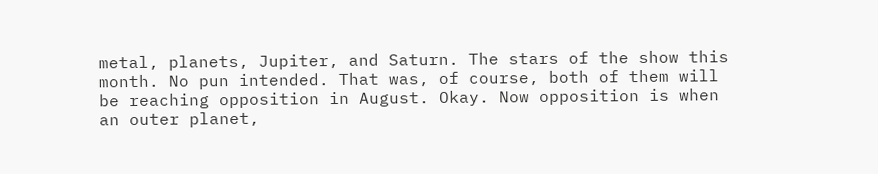metal, planets, Jupiter, and Saturn. The stars of the show this month. No pun intended. That was, of course, both of them will be reaching opposition in August. Okay. Now opposition is when an outer planet,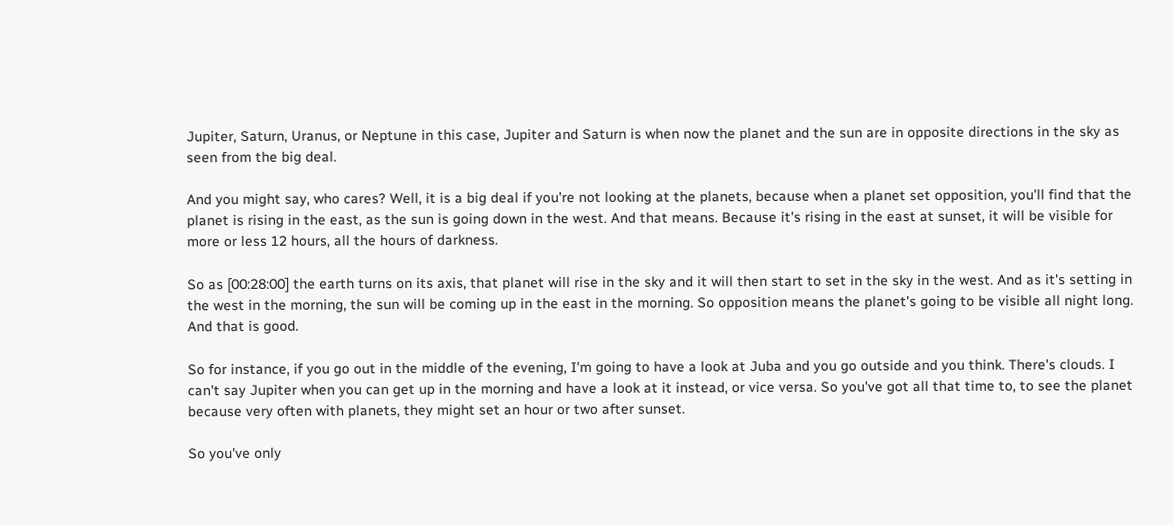Jupiter, Saturn, Uranus, or Neptune in this case, Jupiter and Saturn is when now the planet and the sun are in opposite directions in the sky as seen from the big deal.

And you might say, who cares? Well, it is a big deal if you're not looking at the planets, because when a planet set opposition, you'll find that the planet is rising in the east, as the sun is going down in the west. And that means. Because it's rising in the east at sunset, it will be visible for more or less 12 hours, all the hours of darkness.

So as [00:28:00] the earth turns on its axis, that planet will rise in the sky and it will then start to set in the sky in the west. And as it's setting in the west in the morning, the sun will be coming up in the east in the morning. So opposition means the planet's going to be visible all night long. And that is good.

So for instance, if you go out in the middle of the evening, I'm going to have a look at Juba and you go outside and you think. There's clouds. I can't say Jupiter when you can get up in the morning and have a look at it instead, or vice versa. So you've got all that time to, to see the planet because very often with planets, they might set an hour or two after sunset.

So you've only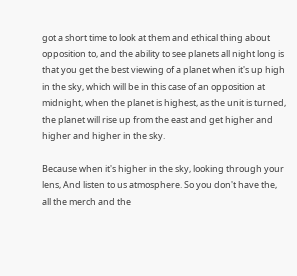got a short time to look at them and ethical thing about opposition to, and the ability to see planets all night long is that you get the best viewing of a planet when it's up high in the sky, which will be in this case of an opposition at midnight, when the planet is highest, as the unit is turned, the planet will rise up from the east and get higher and higher and higher in the sky.

Because when it's higher in the sky, looking through your lens, And listen to us atmosphere. So you don't have the, all the merch and the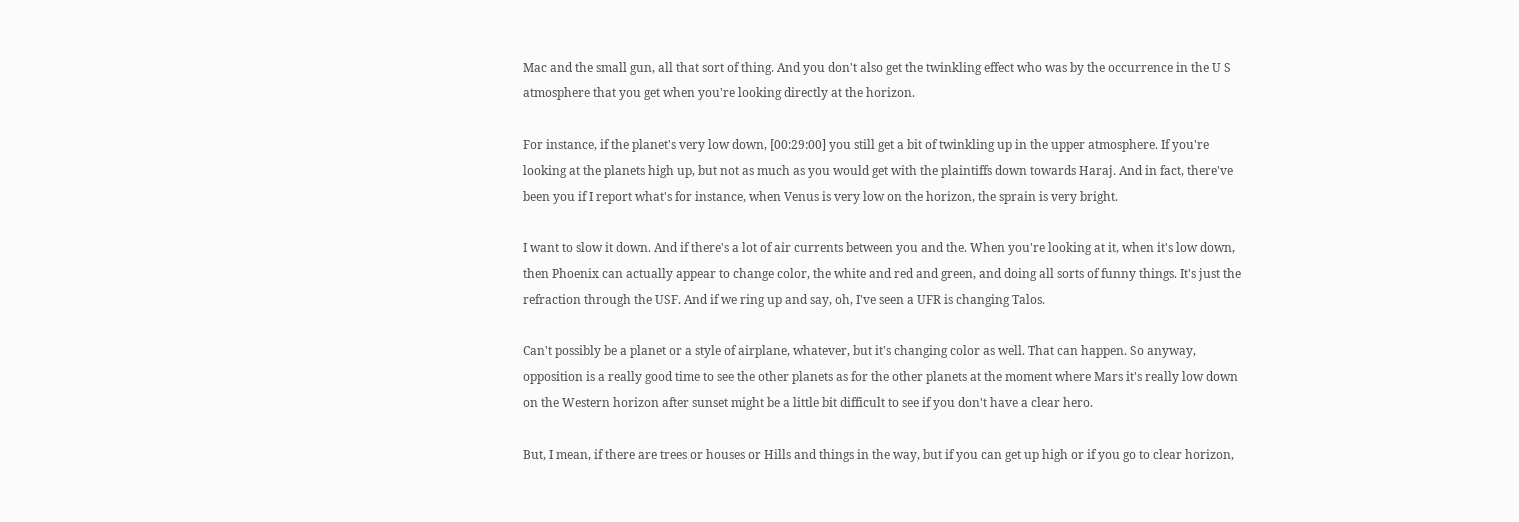Mac and the small gun, all that sort of thing. And you don't also get the twinkling effect who was by the occurrence in the U S atmosphere that you get when you're looking directly at the horizon.

For instance, if the planet's very low down, [00:29:00] you still get a bit of twinkling up in the upper atmosphere. If you're looking at the planets high up, but not as much as you would get with the plaintiffs down towards Haraj. And in fact, there've been you if I report what's for instance, when Venus is very low on the horizon, the sprain is very bright.

I want to slow it down. And if there's a lot of air currents between you and the. When you're looking at it, when it's low down, then Phoenix can actually appear to change color, the white and red and green, and doing all sorts of funny things. It's just the refraction through the USF. And if we ring up and say, oh, I've seen a UFR is changing Talos.

Can't possibly be a planet or a style of airplane, whatever, but it's changing color as well. That can happen. So anyway, opposition is a really good time to see the other planets as for the other planets at the moment where Mars it's really low down on the Western horizon after sunset might be a little bit difficult to see if you don't have a clear hero.

But, I mean, if there are trees or houses or Hills and things in the way, but if you can get up high or if you go to clear horizon,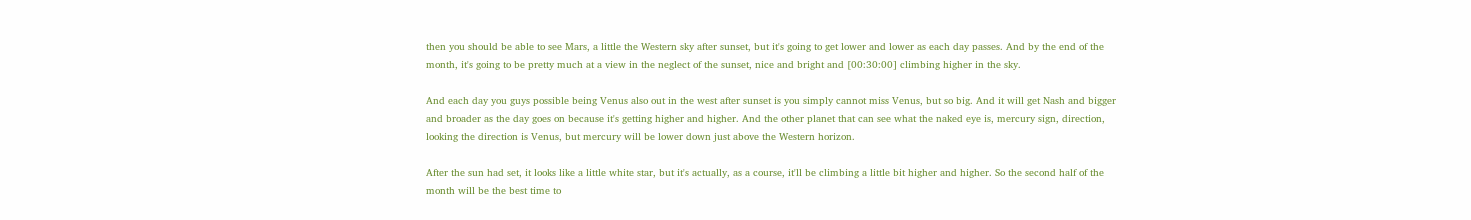then you should be able to see Mars, a little the Western sky after sunset, but it's going to get lower and lower as each day passes. And by the end of the month, it's going to be pretty much at a view in the neglect of the sunset, nice and bright and [00:30:00] climbing higher in the sky.

And each day you guys possible being Venus also out in the west after sunset is you simply cannot miss Venus, but so big. And it will get Nash and bigger and broader as the day goes on because it's getting higher and higher. And the other planet that can see what the naked eye is, mercury sign, direction, looking the direction is Venus, but mercury will be lower down just above the Western horizon.

After the sun had set, it looks like a little white star, but it's actually, as a course, it'll be climbing a little bit higher and higher. So the second half of the month will be the best time to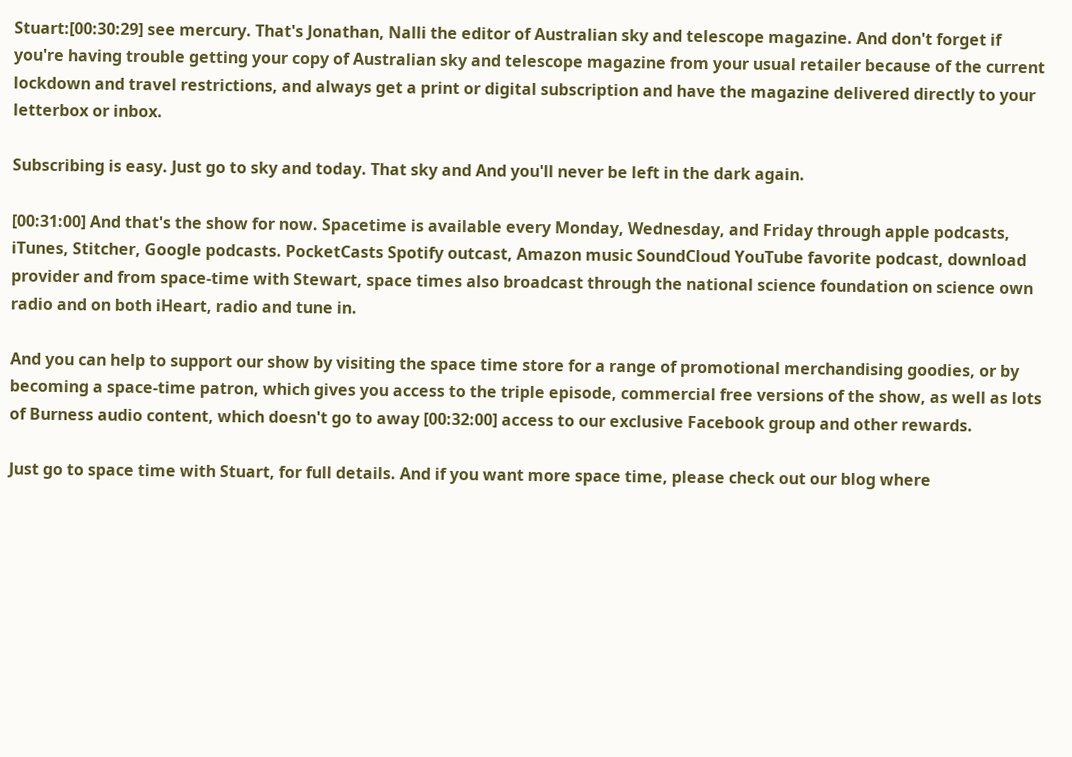Stuart:[00:30:29] see mercury. That's Jonathan, Nalli the editor of Australian sky and telescope magazine. And don't forget if you're having trouble getting your copy of Australian sky and telescope magazine from your usual retailer because of the current lockdown and travel restrictions, and always get a print or digital subscription and have the magazine delivered directly to your letterbox or inbox.

Subscribing is easy. Just go to sky and today. That sky and And you'll never be left in the dark again.

[00:31:00] And that's the show for now. Spacetime is available every Monday, Wednesday, and Friday through apple podcasts, iTunes, Stitcher, Google podcasts. PocketCasts Spotify outcast, Amazon music SoundCloud YouTube favorite podcast, download provider and from space-time with Stewart, space times also broadcast through the national science foundation on science own radio and on both iHeart, radio and tune in.

And you can help to support our show by visiting the space time store for a range of promotional merchandising goodies, or by becoming a space-time patron, which gives you access to the triple episode, commercial free versions of the show, as well as lots of Burness audio content, which doesn't go to away [00:32:00] access to our exclusive Facebook group and other rewards.

Just go to space time with Stuart, for full details. And if you want more space time, please check out our blog where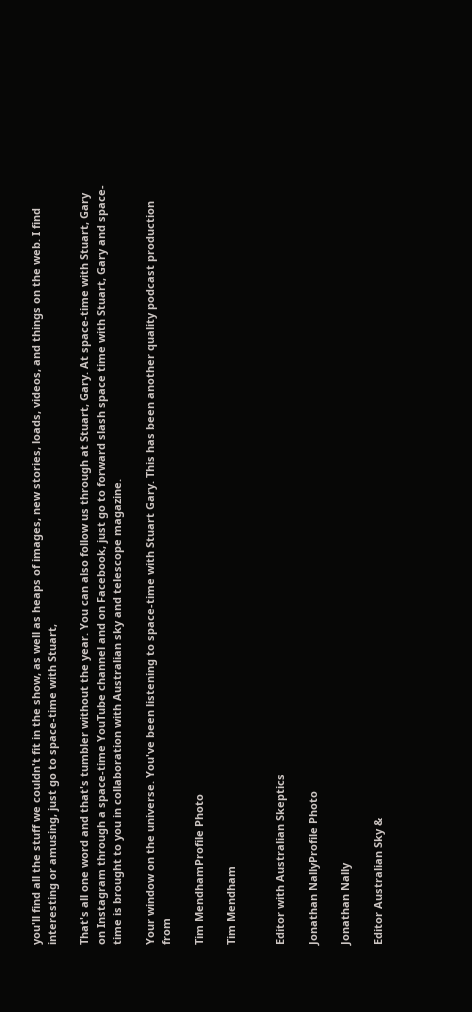you'll find all the stuff we couldn't fit in the show, as well as heaps of images, new stories, loads, videos, and things on the web. I find interesting or amusing, just go to space-time with Stuart,

That's all one word and that's tumbler without the year. You can also follow us through at Stuart, Gary. At space-time with Stuart, Gary on Instagram through a space-time YouTube channel and on Facebook, just go to forward slash space time with Stuart, Gary and space-time is brought to you in collaboration with Australian sky and telescope magazine.

Your window on the universe. You've been listening to space-time with Stuart Gary. This has been another quality podcast production from

Tim MendhamProfile Photo

Tim Mendham


Editor with Australian Skeptics

Jonathan NallyProfile Photo

Jonathan Nally

Editor Australian Sky &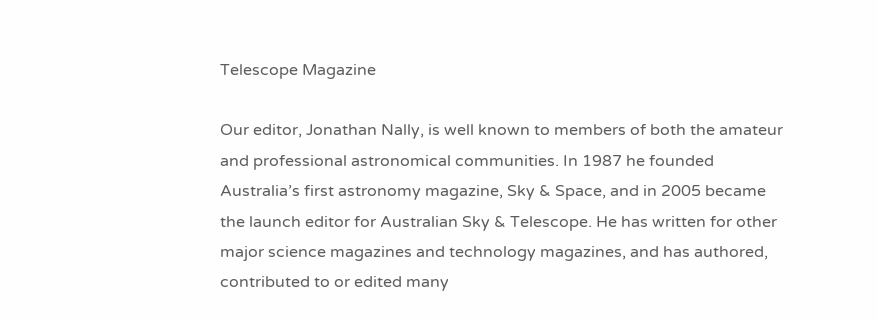Telescope Magazine

Our editor, Jonathan Nally, is well known to members of both the amateur and professional astronomical communities. In 1987 he founded Australia’s first astronomy magazine, Sky & Space, and in 2005 became the launch editor for Australian Sky & Telescope. He has written for other major science magazines and technology magazines, and has authored, contributed to or edited many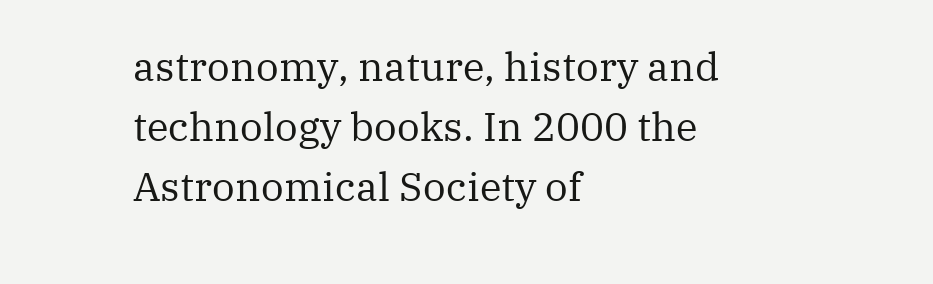astronomy, nature, history and technology books. In 2000 the Astronomical Society of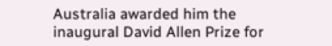Australia awarded him the inaugural David Allen Prize for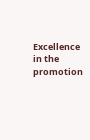Excellence in the promotion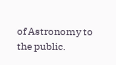of Astronomy to the public.